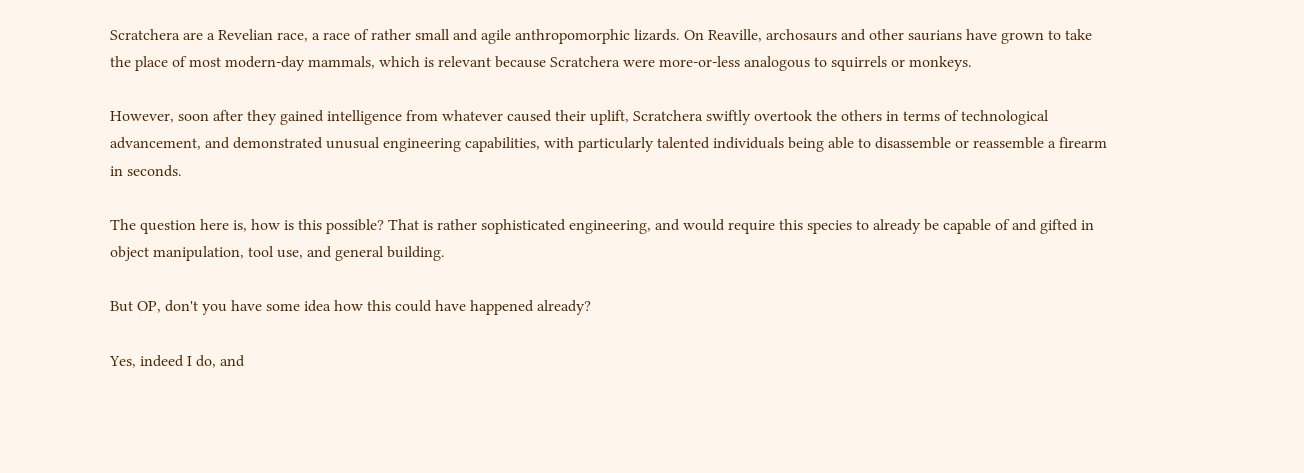Scratchera are a Revelian race, a race of rather small and agile anthropomorphic lizards. On Reaville, archosaurs and other saurians have grown to take the place of most modern-day mammals, which is relevant because Scratchera were more-or-less analogous to squirrels or monkeys.

However, soon after they gained intelligence from whatever caused their uplift, Scratchera swiftly overtook the others in terms of technological advancement, and demonstrated unusual engineering capabilities, with particularly talented individuals being able to disassemble or reassemble a firearm in seconds.

The question here is, how is this possible? That is rather sophisticated engineering, and would require this species to already be capable of and gifted in object manipulation, tool use, and general building.

But OP, don't you have some idea how this could have happened already?

Yes, indeed I do, and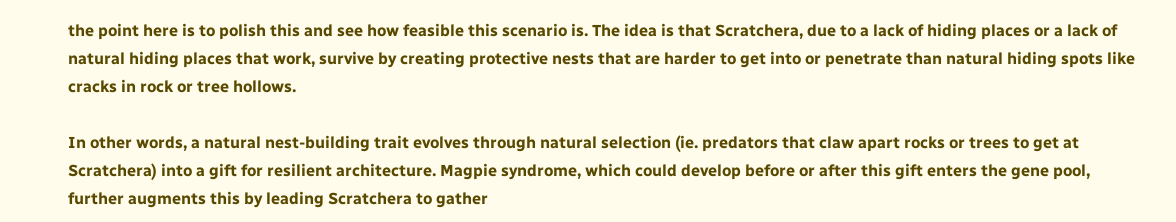the point here is to polish this and see how feasible this scenario is. The idea is that Scratchera, due to a lack of hiding places or a lack of natural hiding places that work, survive by creating protective nests that are harder to get into or penetrate than natural hiding spots like cracks in rock or tree hollows.

In other words, a natural nest-building trait evolves through natural selection (ie. predators that claw apart rocks or trees to get at Scratchera) into a gift for resilient architecture. Magpie syndrome, which could develop before or after this gift enters the gene pool, further augments this by leading Scratchera to gather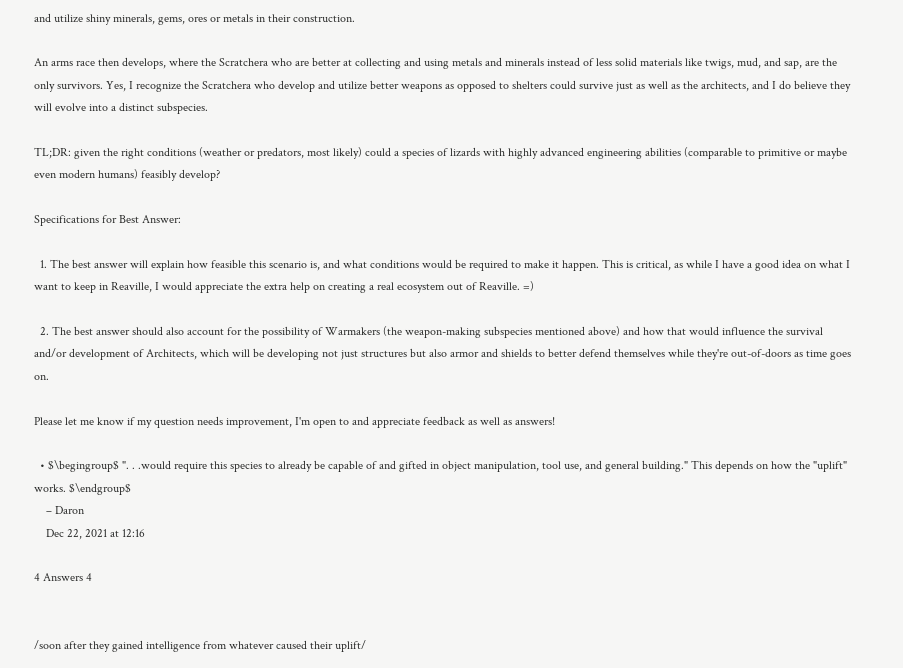and utilize shiny minerals, gems, ores or metals in their construction.

An arms race then develops, where the Scratchera who are better at collecting and using metals and minerals instead of less solid materials like twigs, mud, and sap, are the only survivors. Yes, I recognize the Scratchera who develop and utilize better weapons as opposed to shelters could survive just as well as the architects, and I do believe they will evolve into a distinct subspecies.

TL;DR: given the right conditions (weather or predators, most likely) could a species of lizards with highly advanced engineering abilities (comparable to primitive or maybe even modern humans) feasibly develop?

Specifications for Best Answer:

  1. The best answer will explain how feasible this scenario is, and what conditions would be required to make it happen. This is critical, as while I have a good idea on what I want to keep in Reaville, I would appreciate the extra help on creating a real ecosystem out of Reaville. =)

  2. The best answer should also account for the possibility of Warmakers (the weapon-making subspecies mentioned above) and how that would influence the survival and/or development of Architects, which will be developing not just structures but also armor and shields to better defend themselves while they're out-of-doors as time goes on.

Please let me know if my question needs improvement, I'm open to and appreciate feedback as well as answers!

  • $\begingroup$ ". . .would require this species to already be capable of and gifted in object manipulation, tool use, and general building." This depends on how the "uplift" works. $\endgroup$
    – Daron
    Dec 22, 2021 at 12:16

4 Answers 4


/soon after they gained intelligence from whatever caused their uplift/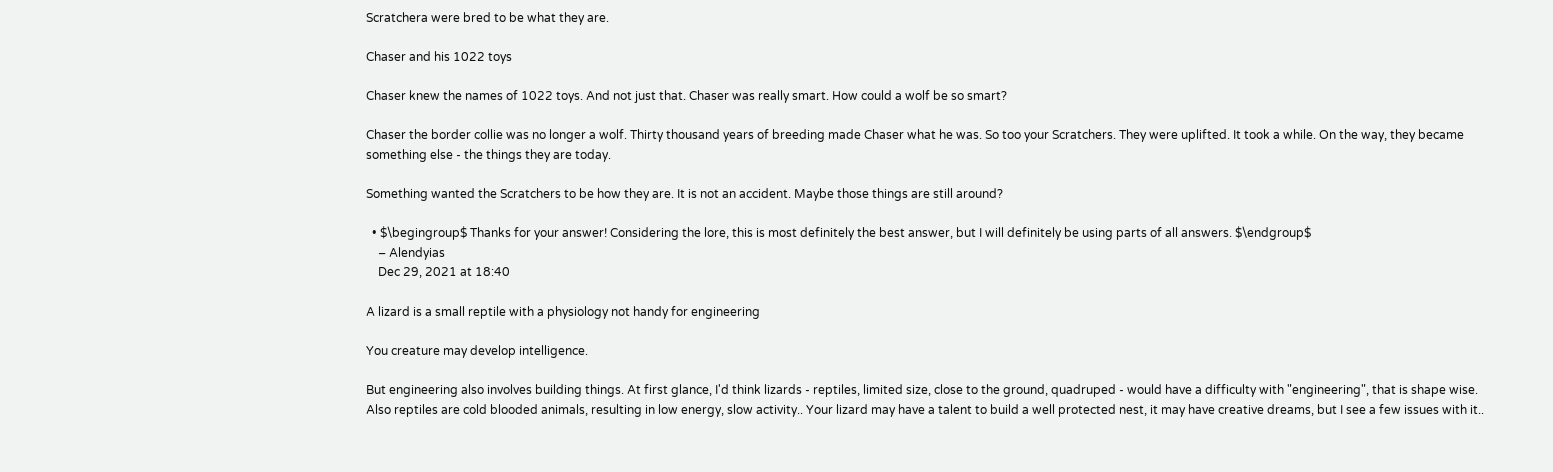Scratchera were bred to be what they are.

Chaser and his 1022 toys

Chaser knew the names of 1022 toys. And not just that. Chaser was really smart. How could a wolf be so smart?

Chaser the border collie was no longer a wolf. Thirty thousand years of breeding made Chaser what he was. So too your Scratchers. They were uplifted. It took a while. On the way, they became something else - the things they are today.

Something wanted the Scratchers to be how they are. It is not an accident. Maybe those things are still around?

  • $\begingroup$ Thanks for your answer! Considering the lore, this is most definitely the best answer, but I will definitely be using parts of all answers. $\endgroup$
    – Alendyias
    Dec 29, 2021 at 18:40

A lizard is a small reptile with a physiology not handy for engineering

You creature may develop intelligence.

But engineering also involves building things. At first glance, I'd think lizards - reptiles, limited size, close to the ground, quadruped - would have a difficulty with "engineering", that is shape wise. Also reptiles are cold blooded animals, resulting in low energy, slow activity.. Your lizard may have a talent to build a well protected nest, it may have creative dreams, but I see a few issues with it..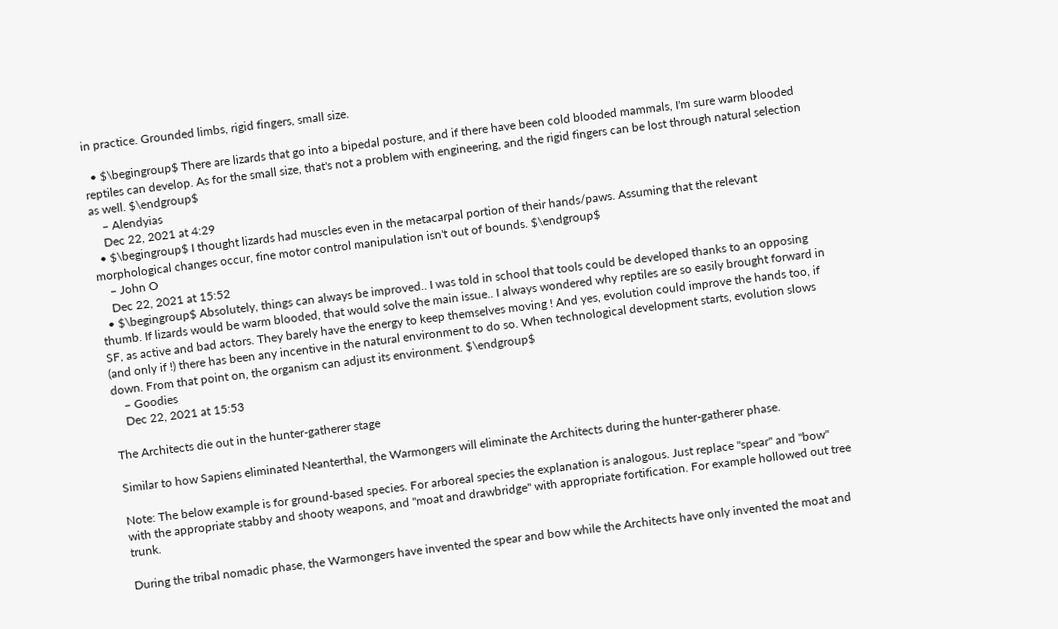in practice. Grounded limbs, rigid fingers, small size.

  • $\begingroup$ There are lizards that go into a bipedal posture, and if there have been cold blooded mammals, I'm sure warm blooded reptiles can develop. As for the small size, that's not a problem with engineering, and the rigid fingers can be lost through natural selection as well. $\endgroup$
    – Alendyias
    Dec 22, 2021 at 4:29
  • $\begingroup$ I thought lizards had muscles even in the metacarpal portion of their hands/paws. Assuming that the relevant morphological changes occur, fine motor control manipulation isn't out of bounds. $\endgroup$
    – John O
    Dec 22, 2021 at 15:52
  • $\begingroup$ Absolutely, things can always be improved.. I was told in school that tools could be developed thanks to an opposing thumb. If lizards would be warm blooded, that would solve the main issue.. I always wondered why reptiles are so easily brought forward in SF, as active and bad actors. They barely have the energy to keep themselves moving ! And yes, evolution could improve the hands too, if (and only if !) there has been any incentive in the natural environment to do so. When technological development starts, evolution slows down. From that point on, the organism can adjust its environment. $\endgroup$
    – Goodies
    Dec 22, 2021 at 15:53

The Architects die out in the hunter-gatherer stage

Similar to how Sapiens eliminated Neanterthal, the Warmongers will eliminate the Architects during the hunter-gatherer phase.

Note: The below example is for ground-based species. For arboreal species the explanation is analogous. Just replace "spear" and "bow" with the appropriate stabby and shooty weapons, and "moat and drawbridge" with appropriate fortification. For example hollowed out tree trunk.

During the tribal nomadic phase, the Warmongers have invented the spear and bow while the Architects have only invented the moat and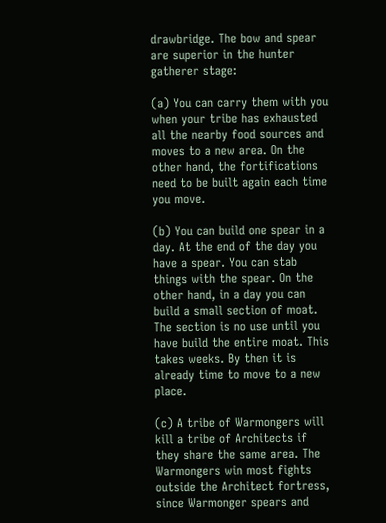drawbridge. The bow and spear are superior in the hunter gatherer stage:

(a) You can carry them with you when your tribe has exhausted all the nearby food sources and moves to a new area. On the other hand, the fortifications need to be built again each time you move.

(b) You can build one spear in a day. At the end of the day you have a spear. You can stab things with the spear. On the other hand, in a day you can build a small section of moat. The section is no use until you have build the entire moat. This takes weeks. By then it is already time to move to a new place.

(c) A tribe of Warmongers will kill a tribe of Architects if they share the same area. The Warmongers win most fights outside the Architect fortress, since Warmonger spears and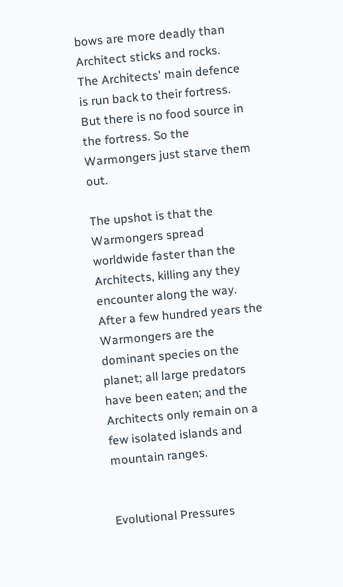bows are more deadly than Architect sticks and rocks. The Architects' main defence is run back to their fortress. But there is no food source in the fortress. So the Warmongers just starve them out.

The upshot is that the Warmongers spread worldwide faster than the Architects, killing any they encounter along the way. After a few hundred years the Warmongers are the dominant species on the planet; all large predators have been eaten; and the Architects only remain on a few isolated islands and mountain ranges.


Evolutional Pressures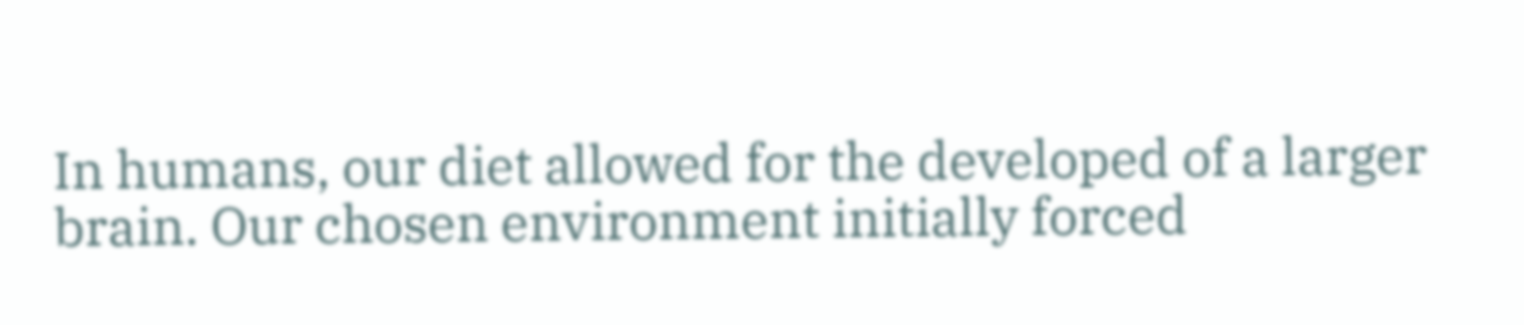In humans, our diet allowed for the developed of a larger brain. Our chosen environment initially forced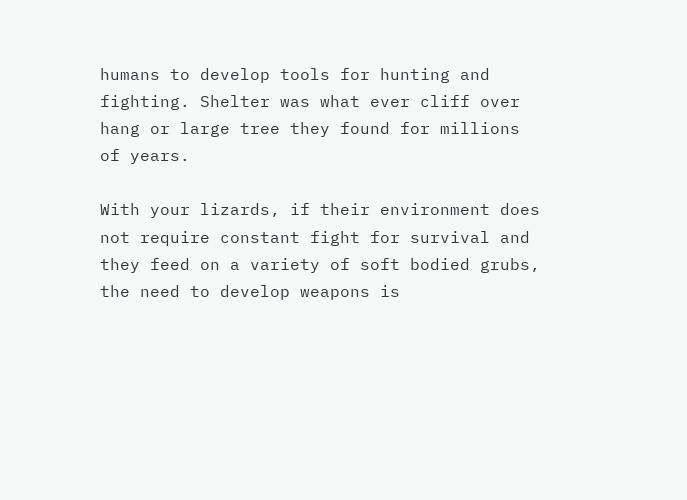humans to develop tools for hunting and fighting. Shelter was what ever cliff over hang or large tree they found for millions of years.

With your lizards, if their environment does not require constant fight for survival and they feed on a variety of soft bodied grubs, the need to develop weapons is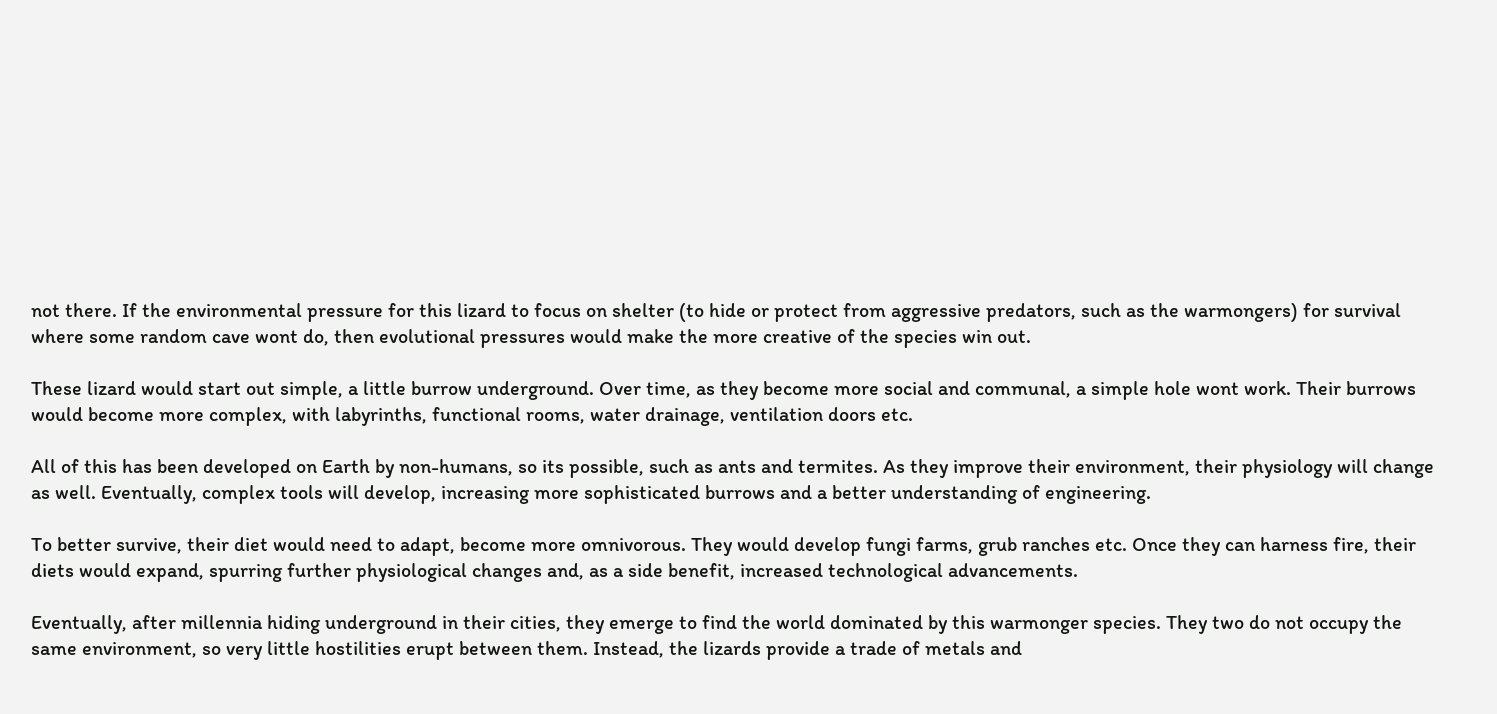not there. If the environmental pressure for this lizard to focus on shelter (to hide or protect from aggressive predators, such as the warmongers) for survival where some random cave wont do, then evolutional pressures would make the more creative of the species win out.

These lizard would start out simple, a little burrow underground. Over time, as they become more social and communal, a simple hole wont work. Their burrows would become more complex, with labyrinths, functional rooms, water drainage, ventilation doors etc.

All of this has been developed on Earth by non-humans, so its possible, such as ants and termites. As they improve their environment, their physiology will change as well. Eventually, complex tools will develop, increasing more sophisticated burrows and a better understanding of engineering.

To better survive, their diet would need to adapt, become more omnivorous. They would develop fungi farms, grub ranches etc. Once they can harness fire, their diets would expand, spurring further physiological changes and, as a side benefit, increased technological advancements.

Eventually, after millennia hiding underground in their cities, they emerge to find the world dominated by this warmonger species. They two do not occupy the same environment, so very little hostilities erupt between them. Instead, the lizards provide a trade of metals and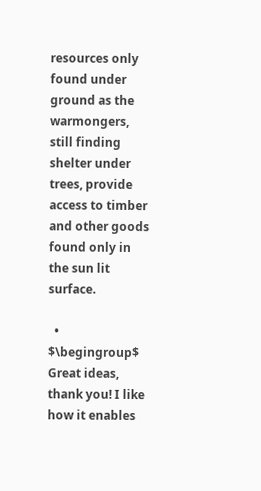resources only found under ground as the warmongers, still finding shelter under trees, provide access to timber and other goods found only in the sun lit surface.

  • $\begingroup$ Great ideas, thank you! I like how it enables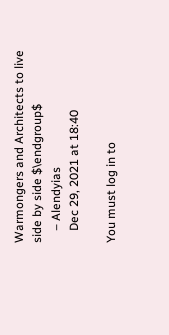Warmongers and Architects to live side by side $\endgroup$
    – Alendyias
    Dec 29, 2021 at 18:40

You must log in to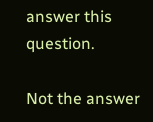answer this question.

Not the answer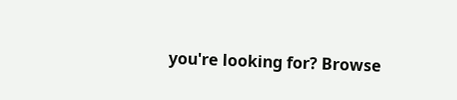you're looking for? Browse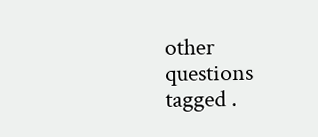other questions tagged .